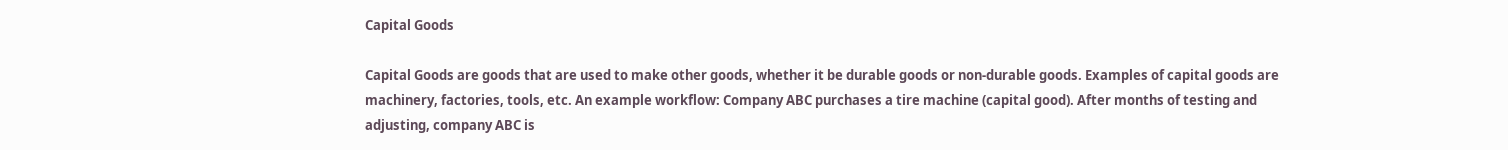Capital Goods

Capital Goods are goods that are used to make other goods, whether it be durable goods or non-durable goods. Examples of capital goods are machinery, factories, tools, etc. An example workflow: Company ABC purchases a tire machine (capital good). After months of testing and adjusting, company ABC is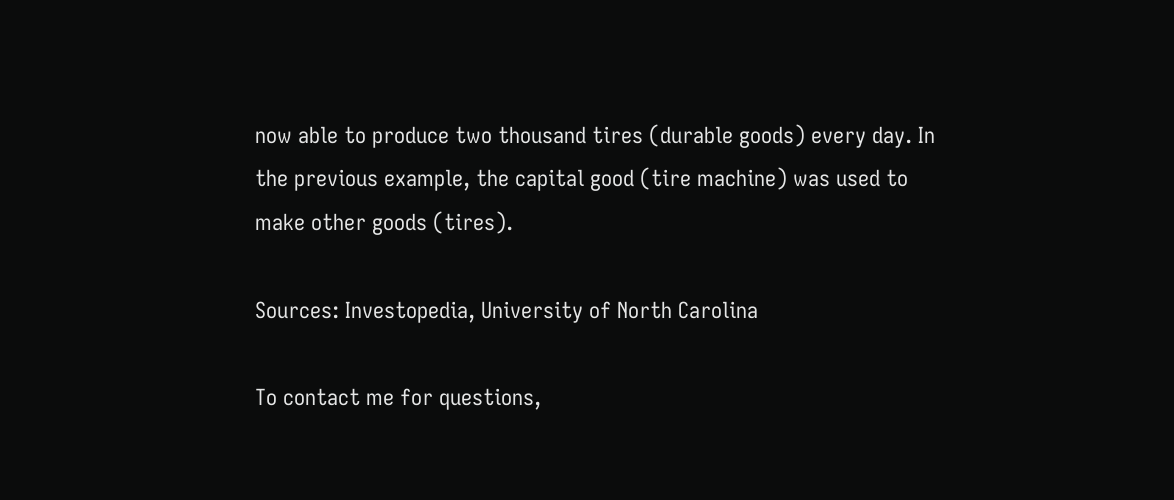now able to produce two thousand tires (durable goods) every day. In the previous example, the capital good (tire machine) was used to make other goods (tires).

Sources: Investopedia, University of North Carolina

To contact me for questions,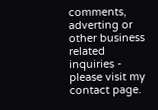comments, adverting or other business related inquiries - please visit my contact page.